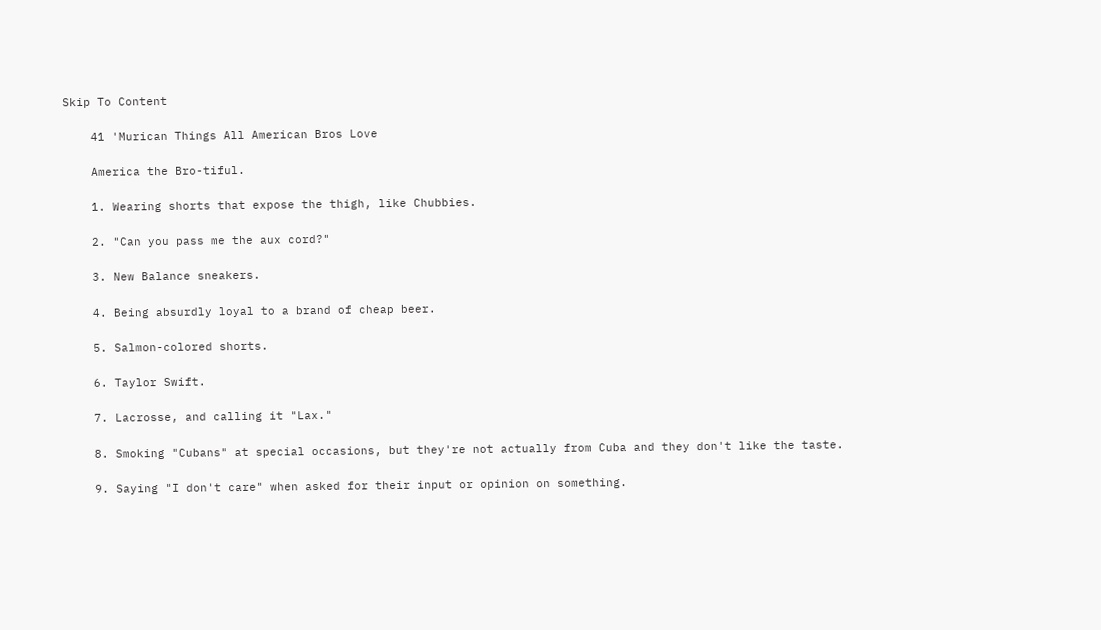Skip To Content

    41 'Murican Things All American Bros Love

    America the Bro-tiful.

    1. Wearing shorts that expose the thigh, like Chubbies.

    2. "Can you pass me the aux cord?"

    3. New Balance sneakers.

    4. Being absurdly loyal to a brand of cheap beer.

    5. Salmon-colored shorts.

    6. Taylor Swift.

    7. Lacrosse, and calling it "Lax."

    8. Smoking "Cubans" at special occasions, but they're not actually from Cuba and they don't like the taste.

    9. Saying "I don't care" when asked for their input or opinion on something.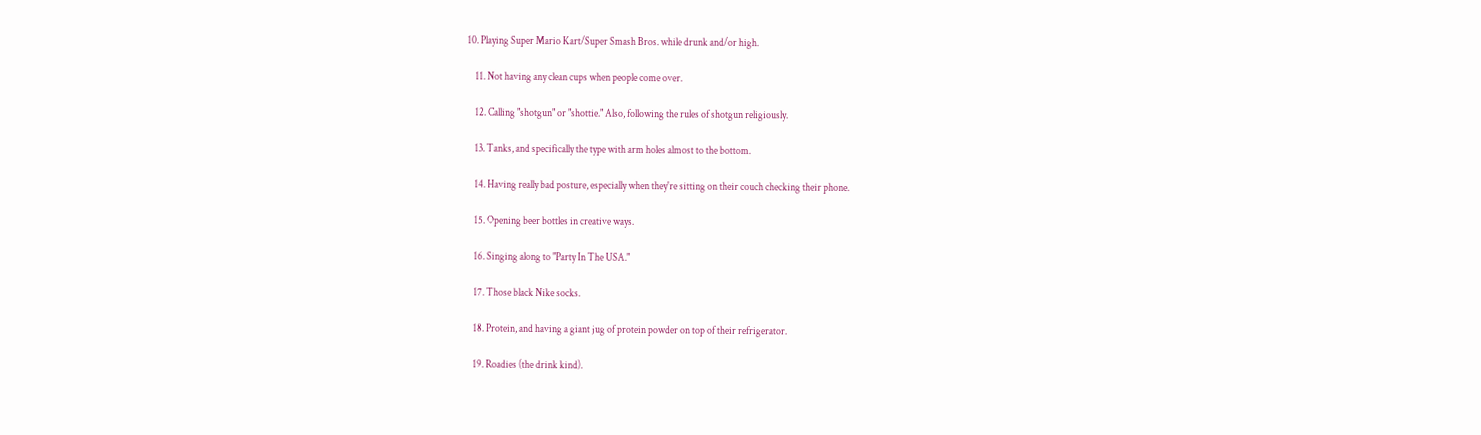10. Playing Super Mario Kart/Super Smash Bros. while drunk and/or high.

    11. Not having any clean cups when people come over.

    12. Calling "shotgun" or "shottie." Also, following the rules of shotgun religiously.

    13. Tanks, and specifically the type with arm holes almost to the bottom.

    14. Having really bad posture, especially when they're sitting on their couch checking their phone.

    15. Opening beer bottles in creative ways.

    16. Singing along to "Party In The USA."

    17. Those black Nike socks.

    18. Protein, and having a giant jug of protein powder on top of their refrigerator.

    19. Roadies (the drink kind).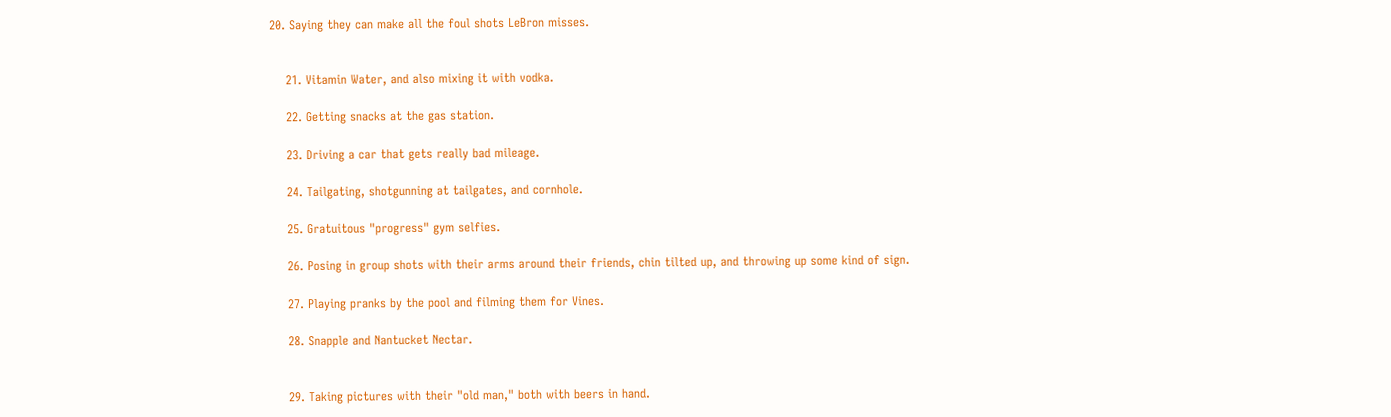20. Saying they can make all the foul shots LeBron misses.


    21. Vitamin Water, and also mixing it with vodka.

    22. Getting snacks at the gas station.

    23. Driving a car that gets really bad mileage.

    24. Tailgating, shotgunning at tailgates, and cornhole.

    25. Gratuitous "progress" gym selfies.

    26. Posing in group shots with their arms around their friends, chin tilted up, and throwing up some kind of sign.

    27. Playing pranks by the pool and filming them for Vines.

    28. Snapple and Nantucket Nectar.


    29. Taking pictures with their "old man," both with beers in hand.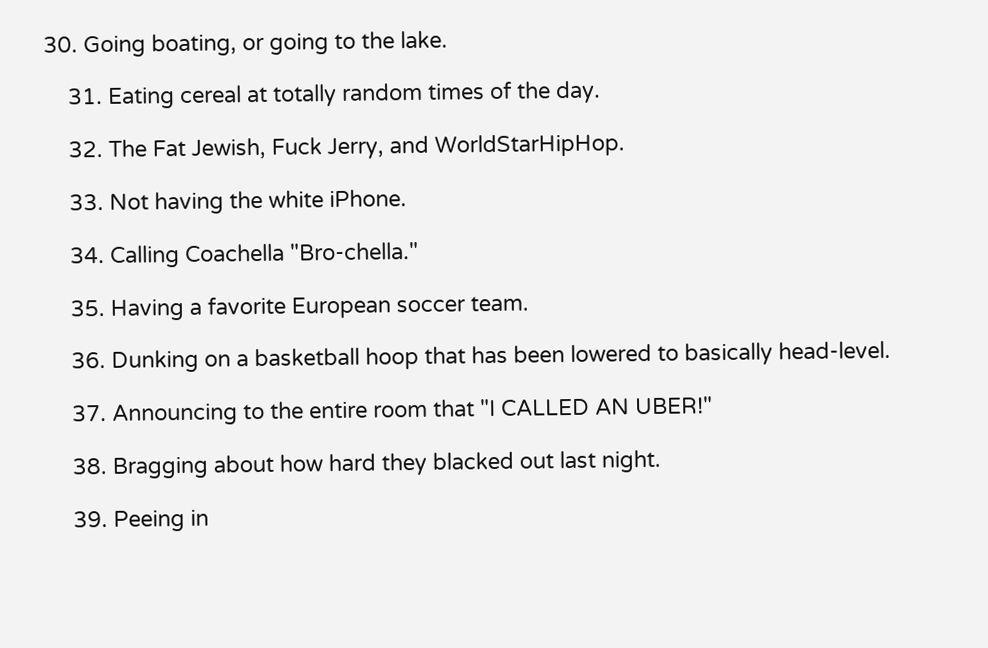30. Going boating, or going to the lake.

    31. Eating cereal at totally random times of the day.

    32. The Fat Jewish, Fuck Jerry, and WorldStarHipHop.

    33. Not having the white iPhone.

    34. Calling Coachella "Bro-chella."

    35. Having a favorite European soccer team.

    36. Dunking on a basketball hoop that has been lowered to basically head-level.

    37. Announcing to the entire room that "I CALLED AN UBER!"

    38. Bragging about how hard they blacked out last night.

    39. Peeing in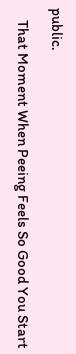public.

    That Moment When Peeing Feels So Good You Start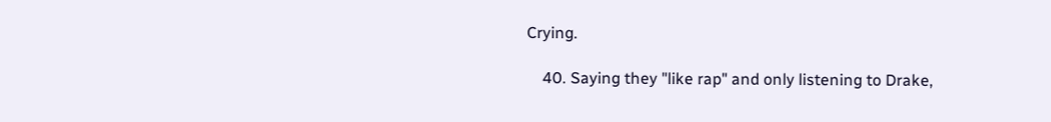Crying.

    40. Saying they "like rap" and only listening to Drake,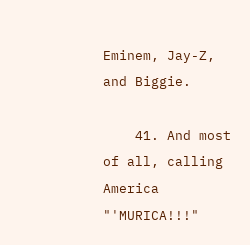Eminem, Jay-Z, and Biggie.

    41. And most of all, calling America "'MURICA!!!"